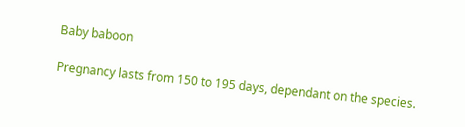Baby baboon

Pregnancy lasts from 150 to 195 days, dependant on the species.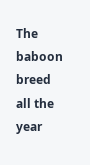The baboon breed all the year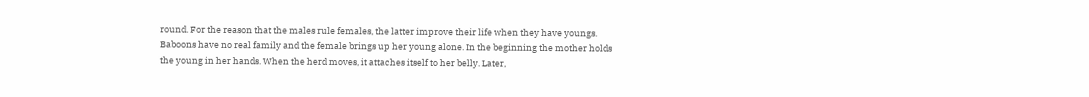round. For the reason that the males rule females, the latter improve their life when they have youngs. Baboons have no real family and the female brings up her young alone. In the beginning the mother holds the young in her hands. When the herd moves, it attaches itself to her belly. Later,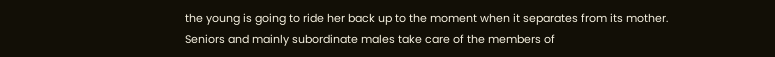the young is going to ride her back up to the moment when it separates from its mother. Seniors and mainly subordinate males take care of the members of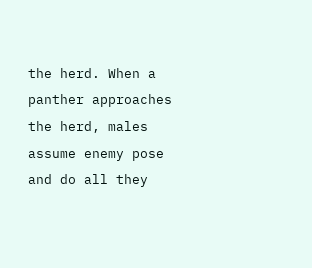the herd. When a panther approaches the herd, males assume enemy pose and do all they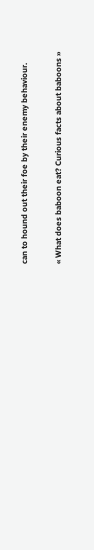can to hound out their foe by their enemy behaviour.

« What does baboon eat? Curious facts about baboons »